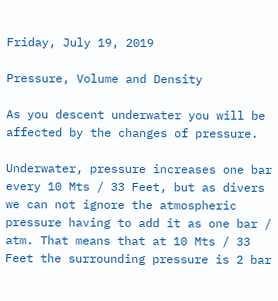Friday, July 19, 2019

Pressure, Volume and Density

As you descent underwater you will be affected by the changes of pressure.

Underwater, pressure increases one bar every 10 Mts / 33 Feet, but as divers we can not ignore the atmospheric pressure having to add it as one bar / atm. That means that at 10 Mts / 33 Feet the surrounding pressure is 2 bar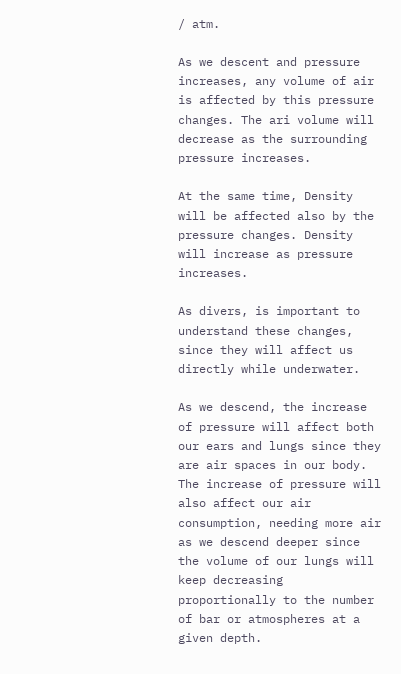/ atm.

As we descent and pressure increases, any volume of air is affected by this pressure changes. The ari volume will decrease as the surrounding pressure increases.

At the same time, Density will be affected also by the pressure changes. Density will increase as pressure increases.

As divers, is important to understand these changes, since they will affect us directly while underwater.

As we descend, the increase of pressure will affect both our ears and lungs since they are air spaces in our body. The increase of pressure will also affect our air consumption, needing more air as we descend deeper since the volume of our lungs will keep decreasing proportionally to the number of bar or atmospheres at a given depth.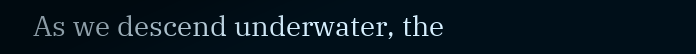As we descend underwater, the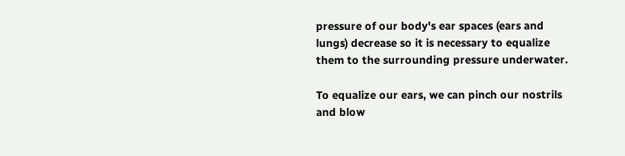pressure of our body's ear spaces (ears and lungs) decrease so it is necessary to equalize them to the surrounding pressure underwater.

To equalize our ears, we can pinch our nostrils and blow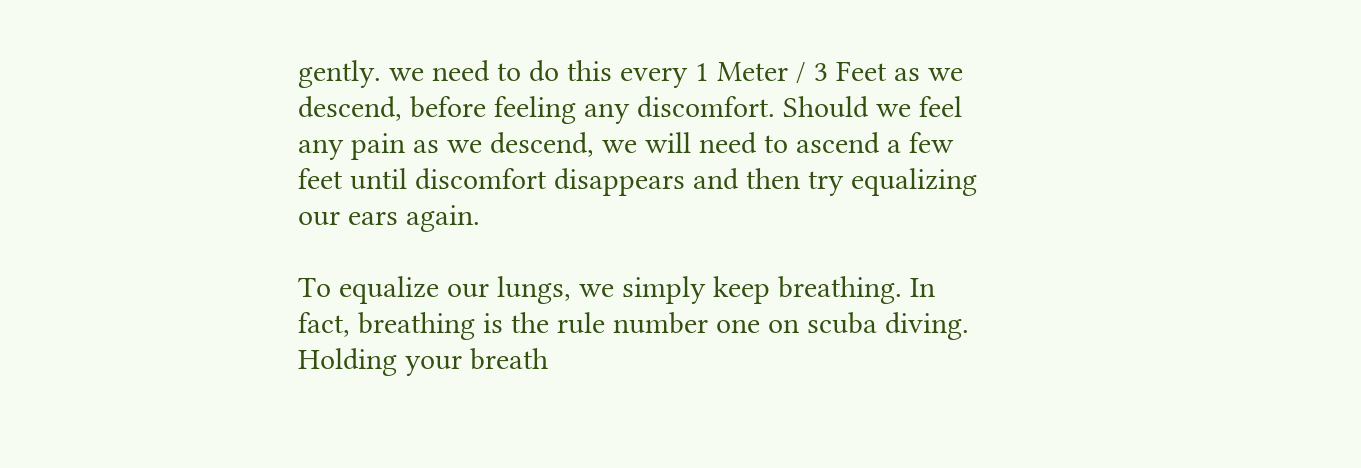gently. we need to do this every 1 Meter / 3 Feet as we descend, before feeling any discomfort. Should we feel any pain as we descend, we will need to ascend a few feet until discomfort disappears and then try equalizing our ears again.

To equalize our lungs, we simply keep breathing. In fact, breathing is the rule number one on scuba diving. Holding your breath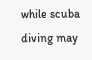while scuba diving may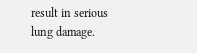result in serious lung damage.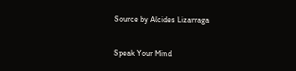Source by Alcides Lizarraga

Speak Your Mind